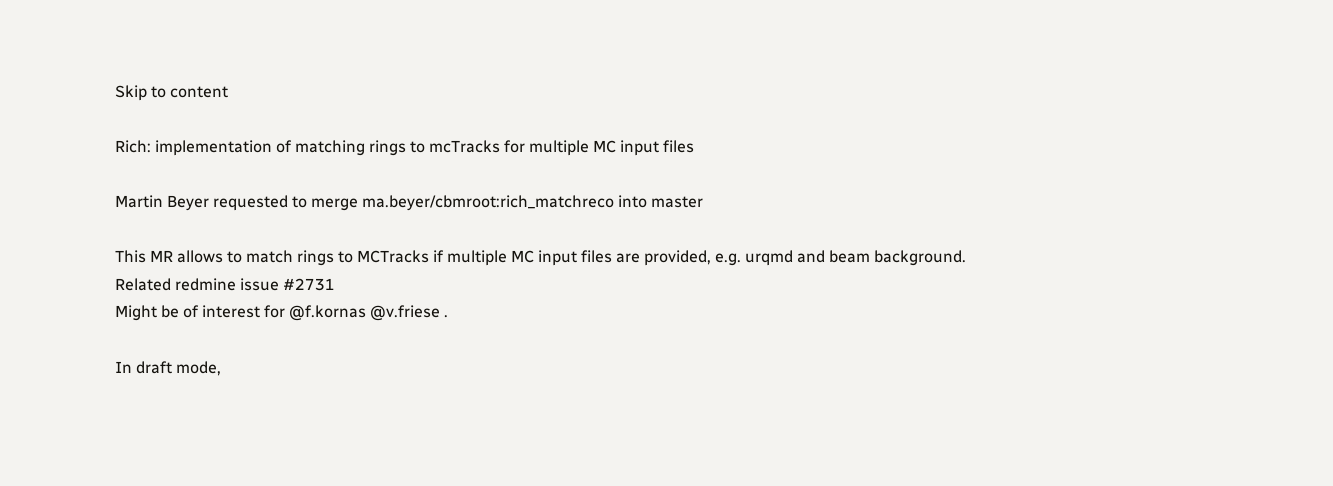Skip to content

Rich: implementation of matching rings to mcTracks for multiple MC input files

Martin Beyer requested to merge ma.beyer/cbmroot:rich_matchreco into master

This MR allows to match rings to MCTracks if multiple MC input files are provided, e.g. urqmd and beam background.
Related redmine issue #2731
Might be of interest for @f.kornas @v.friese .

In draft mode,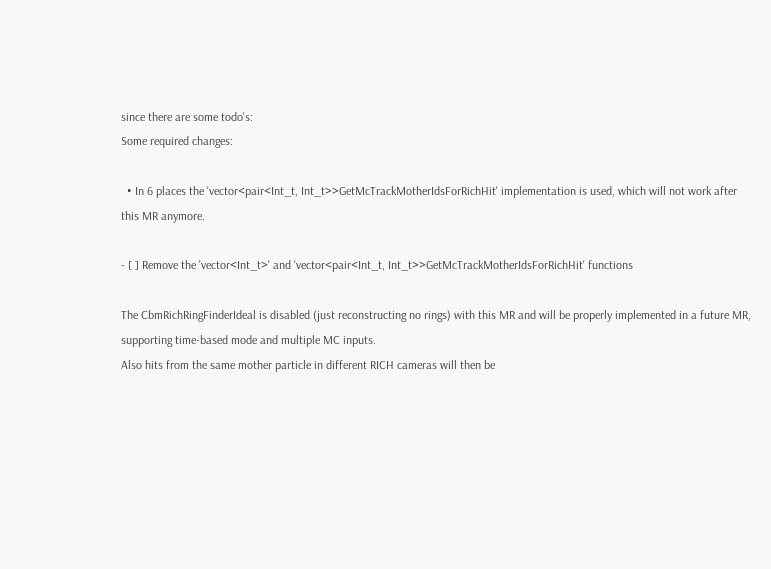since there are some todo's:
Some required changes:

  • In 6 places the 'vector<pair<Int_t, Int_t>>GetMcTrackMotherIdsForRichHit' implementation is used, which will not work after this MR anymore.

- [ ] Remove the 'vector<Int_t>' and 'vector<pair<Int_t, Int_t>>GetMcTrackMotherIdsForRichHit' functions

The CbmRichRingFinderIdeal is disabled (just reconstructing no rings) with this MR and will be properly implemented in a future MR,
supporting time-based mode and multiple MC inputs.
Also hits from the same mother particle in different RICH cameras will then be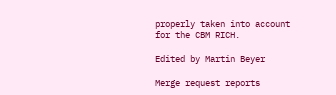properly taken into account for the CBM RICH.

Edited by Martin Beyer

Merge request reports